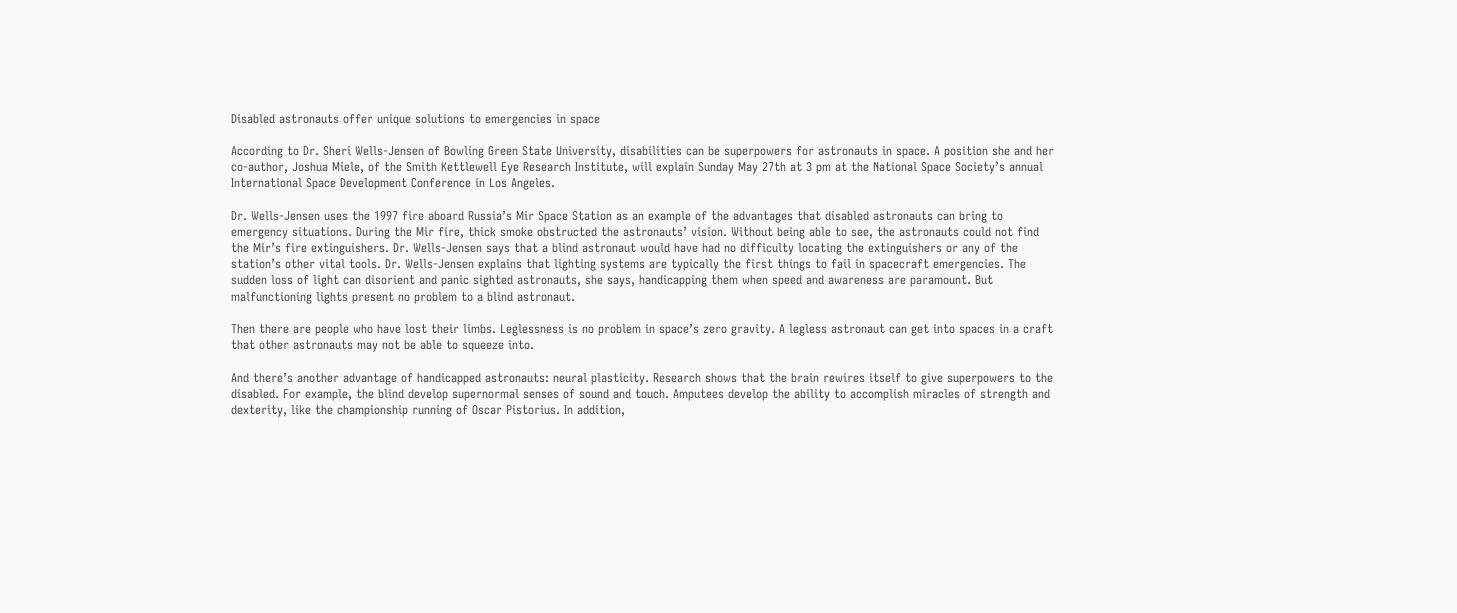Disabled astronauts offer unique solutions to emergencies in space

According to Dr. Sheri Wells-Jensen of Bowling Green State University, disabilities can be superpowers for astronauts in space. A position she and her co-author, Joshua Miele, of the Smith Kettlewell Eye Research Institute, will explain Sunday May 27th at 3 pm at the National Space Society’s annual International Space Development Conference in Los Angeles.

Dr. Wells-Jensen uses the 1997 fire aboard Russia’s Mir Space Station as an example of the advantages that disabled astronauts can bring to emergency situations. During the Mir fire, thick smoke obstructed the astronauts’ vision. Without being able to see, the astronauts could not find the Mir’s fire extinguishers. Dr. Wells-Jensen says that a blind astronaut would have had no difficulty locating the extinguishers or any of the station’s other vital tools. Dr. Wells-Jensen explains that lighting systems are typically the first things to fail in spacecraft emergencies. The sudden loss of light can disorient and panic sighted astronauts, she says, handicapping them when speed and awareness are paramount. But malfunctioning lights present no problem to a blind astronaut.

Then there are people who have lost their limbs. Leglessness is no problem in space’s zero gravity. A legless astronaut can get into spaces in a craft that other astronauts may not be able to squeeze into.

And there’s another advantage of handicapped astronauts: neural plasticity. Research shows that the brain rewires itself to give superpowers to the disabled. For example, the blind develop supernormal senses of sound and touch. Amputees develop the ability to accomplish miracles of strength and dexterity, like the championship running of Oscar Pistorius. In addition,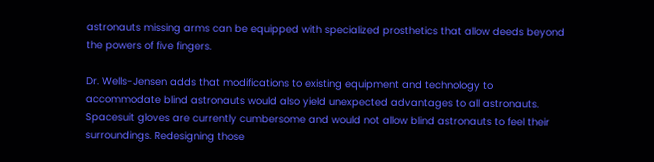astronauts missing arms can be equipped with specialized prosthetics that allow deeds beyond the powers of five fingers.

Dr. Wells-Jensen adds that modifications to existing equipment and technology to accommodate blind astronauts would also yield unexpected advantages to all astronauts. Spacesuit gloves are currently cumbersome and would not allow blind astronauts to feel their surroundings. Redesigning those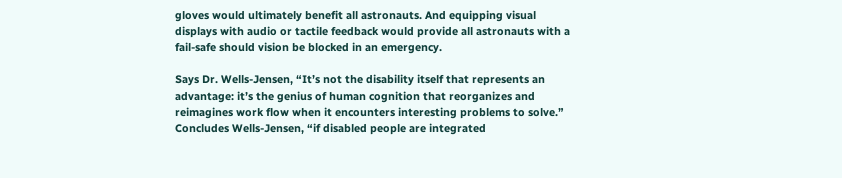gloves would ultimately benefit all astronauts. And equipping visual displays with audio or tactile feedback would provide all astronauts with a fail-safe should vision be blocked in an emergency.

Says Dr. Wells-Jensen, “It’s not the disability itself that represents an advantage: it’s the genius of human cognition that reorganizes and reimagines work flow when it encounters interesting problems to solve.” Concludes Wells-Jensen, “if disabled people are integrated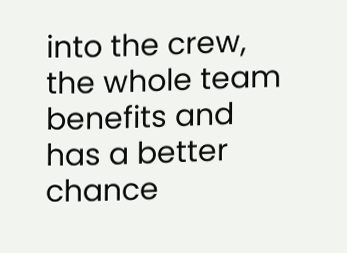into the crew, the whole team benefits and has a better chance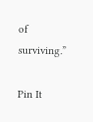of surviving.”

Pin It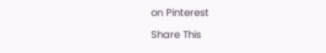on Pinterest

Share This